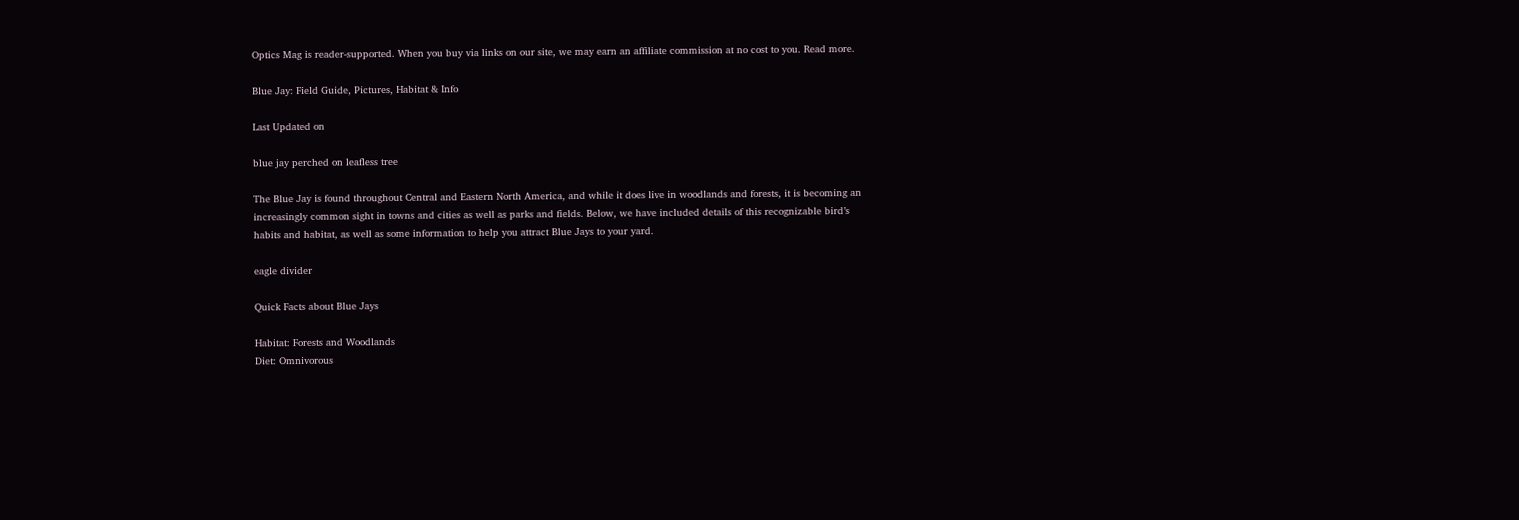Optics Mag is reader-supported. When you buy via links on our site, we may earn an affiliate commission at no cost to you. Read more.

Blue Jay: Field Guide, Pictures, Habitat & Info

Last Updated on

blue jay perched on leafless tree

The Blue Jay is found throughout Central and Eastern North America, and while it does live in woodlands and forests, it is becoming an increasingly common sight in towns and cities as well as parks and fields. Below, we have included details of this recognizable bird’s habits and habitat, as well as some information to help you attract Blue Jays to your yard.

eagle divider

Quick Facts about Blue Jays

Habitat: Forests and Woodlands
Diet: Omnivorous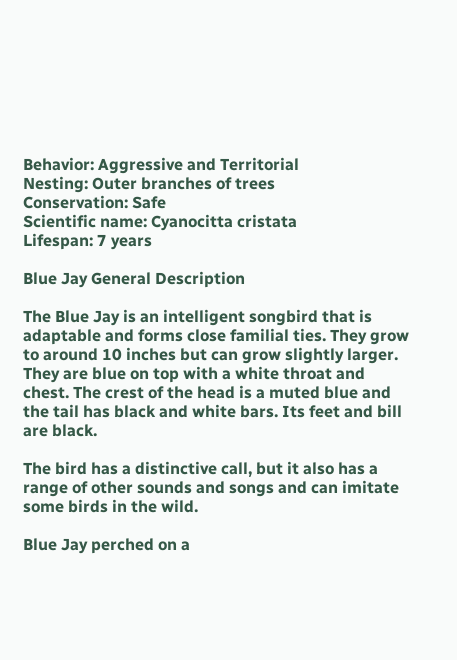Behavior: Aggressive and Territorial
Nesting: Outer branches of trees
Conservation: Safe
Scientific name: Cyanocitta cristata
Lifespan: 7 years

Blue Jay General Description

The Blue Jay is an intelligent songbird that is adaptable and forms close familial ties. They grow to around 10 inches but can grow slightly larger. They are blue on top with a white throat and chest. The crest of the head is a muted blue and the tail has black and white bars. Its feet and bill are black.

The bird has a distinctive call, but it also has a range of other sounds and songs and can imitate some birds in the wild.

Blue Jay perched on a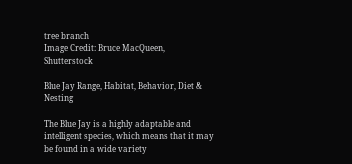tree branch
Image Credit: Bruce MacQueen, Shutterstock

Blue Jay Range, Habitat, Behavior, Diet & Nesting

The Blue Jay is a highly adaptable and intelligent species, which means that it may be found in a wide variety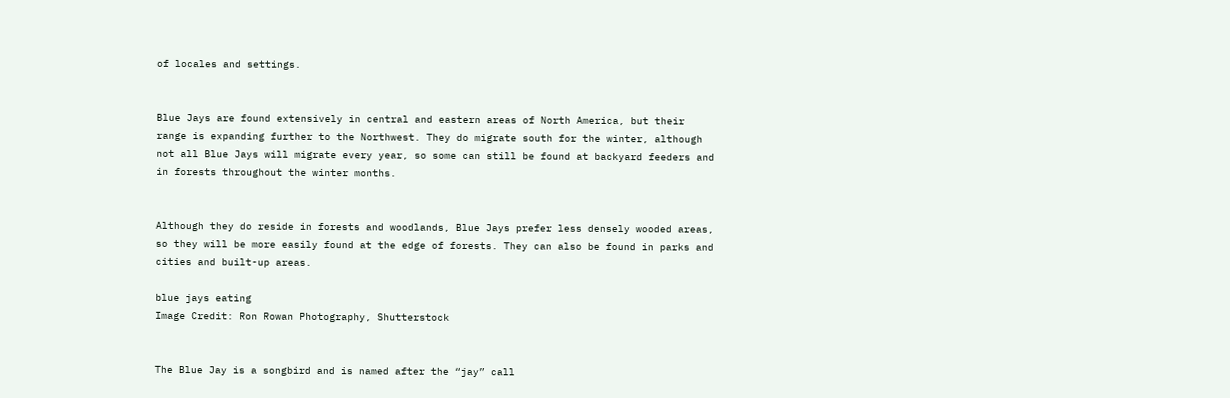of locales and settings.


Blue Jays are found extensively in central and eastern areas of North America, but their range is expanding further to the Northwest. They do migrate south for the winter, although not all Blue Jays will migrate every year, so some can still be found at backyard feeders and in forests throughout the winter months.


Although they do reside in forests and woodlands, Blue Jays prefer less densely wooded areas, so they will be more easily found at the edge of forests. They can also be found in parks and cities and built-up areas.

blue jays eating
Image Credit: Ron Rowan Photography, Shutterstock


The Blue Jay is a songbird and is named after the “jay” call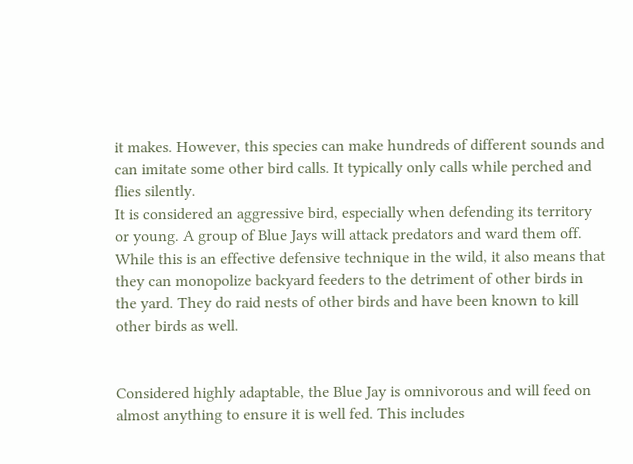it makes. However, this species can make hundreds of different sounds and can imitate some other bird calls. It typically only calls while perched and flies silently.
It is considered an aggressive bird, especially when defending its territory or young. A group of Blue Jays will attack predators and ward them off. While this is an effective defensive technique in the wild, it also means that they can monopolize backyard feeders to the detriment of other birds in the yard. They do raid nests of other birds and have been known to kill other birds as well.


Considered highly adaptable, the Blue Jay is omnivorous and will feed on almost anything to ensure it is well fed. This includes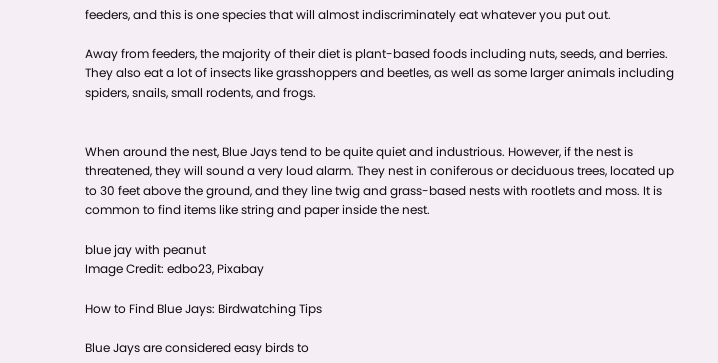feeders, and this is one species that will almost indiscriminately eat whatever you put out.

Away from feeders, the majority of their diet is plant-based foods including nuts, seeds, and berries. They also eat a lot of insects like grasshoppers and beetles, as well as some larger animals including spiders, snails, small rodents, and frogs.


When around the nest, Blue Jays tend to be quite quiet and industrious. However, if the nest is threatened, they will sound a very loud alarm. They nest in coniferous or deciduous trees, located up to 30 feet above the ground, and they line twig and grass-based nests with rootlets and moss. It is common to find items like string and paper inside the nest.

blue jay with peanut
Image Credit: edbo23, Pixabay

How to Find Blue Jays: Birdwatching Tips

Blue Jays are considered easy birds to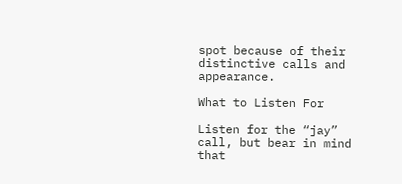spot because of their distinctive calls and appearance.

What to Listen For

Listen for the “jay” call, but bear in mind that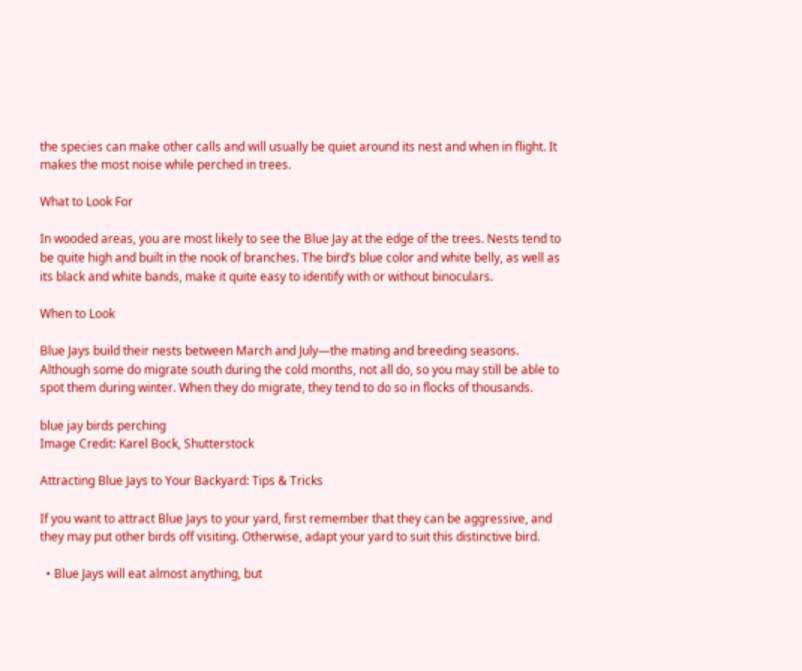the species can make other calls and will usually be quiet around its nest and when in flight. It makes the most noise while perched in trees.

What to Look For

In wooded areas, you are most likely to see the Blue Jay at the edge of the trees. Nests tend to be quite high and built in the nook of branches. The bird’s blue color and white belly, as well as its black and white bands, make it quite easy to identify with or without binoculars.

When to Look

Blue Jays build their nests between March and July—the mating and breeding seasons. Although some do migrate south during the cold months, not all do, so you may still be able to spot them during winter. When they do migrate, they tend to do so in flocks of thousands.

blue jay birds perching
Image Credit: Karel Bock, Shutterstock

Attracting Blue Jays to Your Backyard: Tips & Tricks

If you want to attract Blue Jays to your yard, first remember that they can be aggressive, and they may put other birds off visiting. Otherwise, adapt your yard to suit this distinctive bird.

  • Blue Jays will eat almost anything, but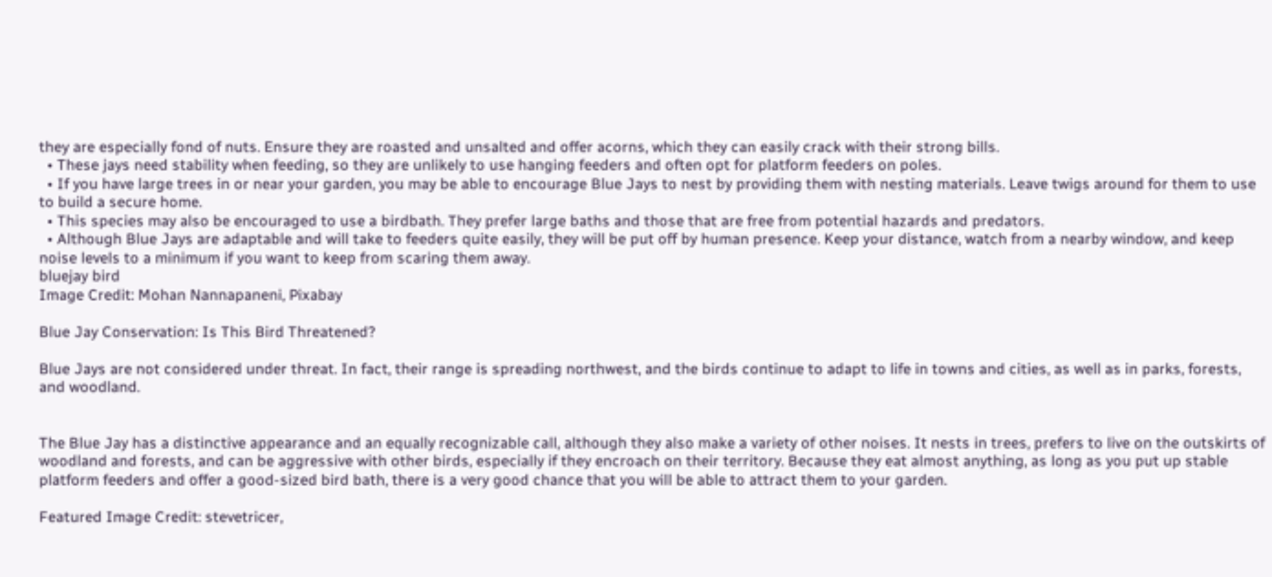they are especially fond of nuts. Ensure they are roasted and unsalted and offer acorns, which they can easily crack with their strong bills.
  • These jays need stability when feeding, so they are unlikely to use hanging feeders and often opt for platform feeders on poles.
  • If you have large trees in or near your garden, you may be able to encourage Blue Jays to nest by providing them with nesting materials. Leave twigs around for them to use to build a secure home.
  • This species may also be encouraged to use a birdbath. They prefer large baths and those that are free from potential hazards and predators.
  • Although Blue Jays are adaptable and will take to feeders quite easily, they will be put off by human presence. Keep your distance, watch from a nearby window, and keep noise levels to a minimum if you want to keep from scaring them away.
bluejay bird
Image Credit: Mohan Nannapaneni, Pixabay

Blue Jay Conservation: Is This Bird Threatened?

Blue Jays are not considered under threat. In fact, their range is spreading northwest, and the birds continue to adapt to life in towns and cities, as well as in parks, forests, and woodland.


The Blue Jay has a distinctive appearance and an equally recognizable call, although they also make a variety of other noises. It nests in trees, prefers to live on the outskirts of woodland and forests, and can be aggressive with other birds, especially if they encroach on their territory. Because they eat almost anything, as long as you put up stable platform feeders and offer a good-sized bird bath, there is a very good chance that you will be able to attract them to your garden.

Featured Image Credit: stevetricer,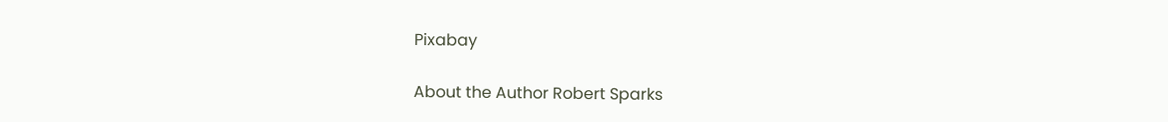Pixabay

About the Author Robert Sparks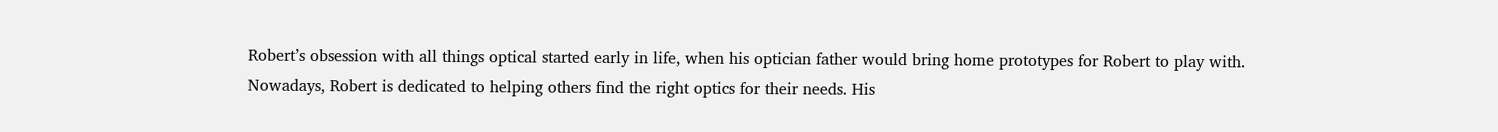Robert’s obsession with all things optical started early in life, when his optician father would bring home prototypes for Robert to play with. Nowadays, Robert is dedicated to helping others find the right optics for their needs. His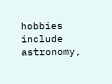hobbies include astronomy,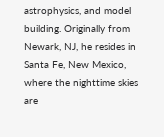astrophysics, and model building. Originally from Newark, NJ, he resides in Santa Fe, New Mexico, where the nighttime skies are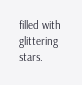filled with glittering stars.